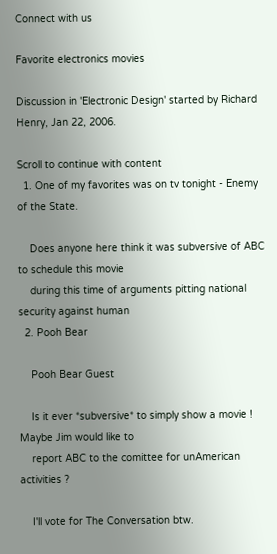Connect with us

Favorite electronics movies

Discussion in 'Electronic Design' started by Richard Henry, Jan 22, 2006.

Scroll to continue with content
  1. One of my favorites was on tv tonight - Enemy of the State.

    Does anyone here think it was subversive of ABC to schedule this movie
    during this time of arguments pitting national security against human
  2. Pooh Bear

    Pooh Bear Guest

    Is it ever *subversive* to simply show a movie ! Maybe Jim would like to
    report ABC to the comittee for unAmerican activities ?

    I'll vote for The Conversation btw.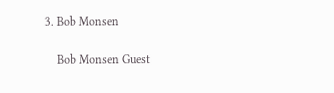3. Bob Monsen

    Bob Monsen Guest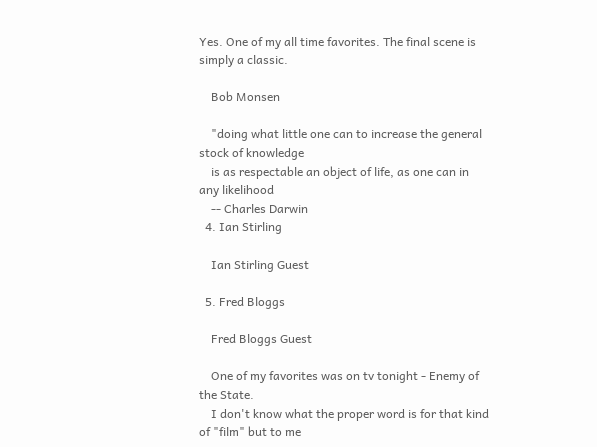Yes. One of my all time favorites. The final scene is simply a classic.

    Bob Monsen

    "doing what little one can to increase the general stock of knowledge
    is as respectable an object of life, as one can in any likelihood
    -- Charles Darwin
  4. Ian Stirling

    Ian Stirling Guest

  5. Fred Bloggs

    Fred Bloggs Guest

    One of my favorites was on tv tonight - Enemy of the State.
    I don't know what the proper word is for that kind of "film" but to me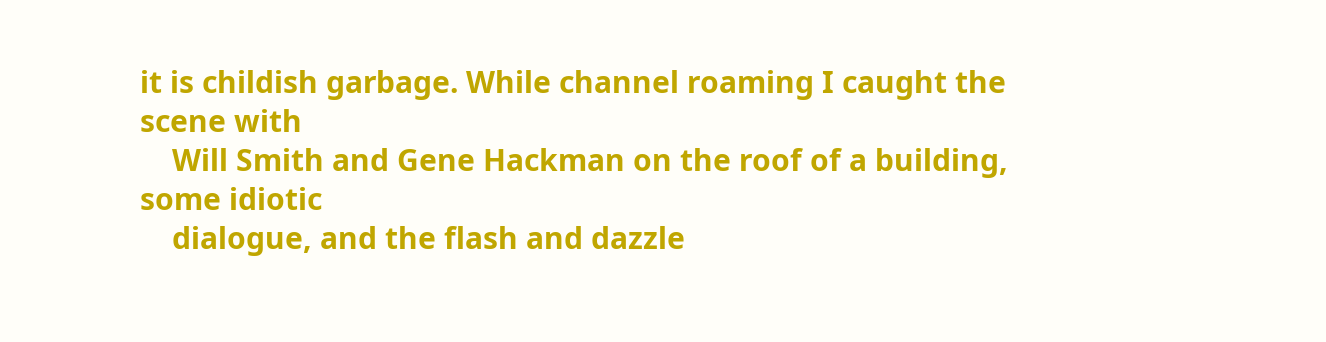it is childish garbage. While channel roaming I caught the scene with
    Will Smith and Gene Hackman on the roof of a building, some idiotic
    dialogue, and the flash and dazzle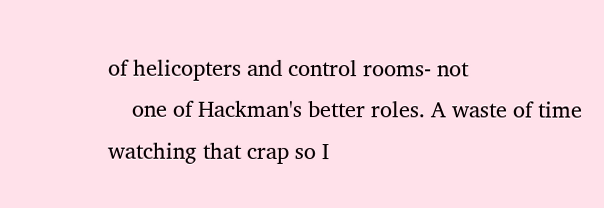of helicopters and control rooms- not
    one of Hackman's better roles. A waste of time watching that crap so I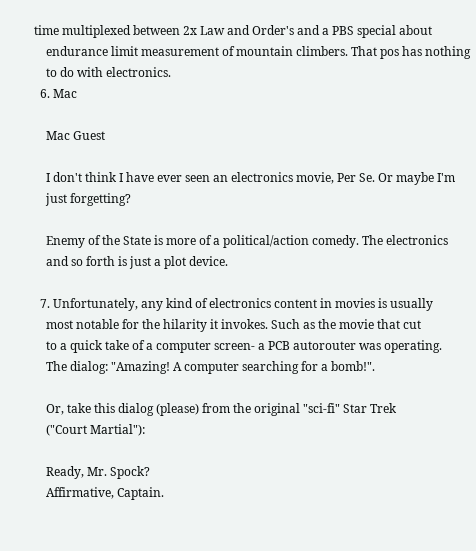time multiplexed between 2x Law and Order's and a PBS special about
    endurance limit measurement of mountain climbers. That pos has nothing
    to do with electronics.
  6. Mac

    Mac Guest

    I don't think I have ever seen an electronics movie, Per Se. Or maybe I'm
    just forgetting?

    Enemy of the State is more of a political/action comedy. The electronics
    and so forth is just a plot device.

  7. Unfortunately, any kind of electronics content in movies is usually
    most notable for the hilarity it invokes. Such as the movie that cut
    to a quick take of a computer screen- a PCB autorouter was operating.
    The dialog: "Amazing! A computer searching for a bomb!".

    Or, take this dialog (please) from the original "sci-fi" Star Trek
    ("Court Martial"):

    Ready, Mr. Spock?
    Affirmative, Captain.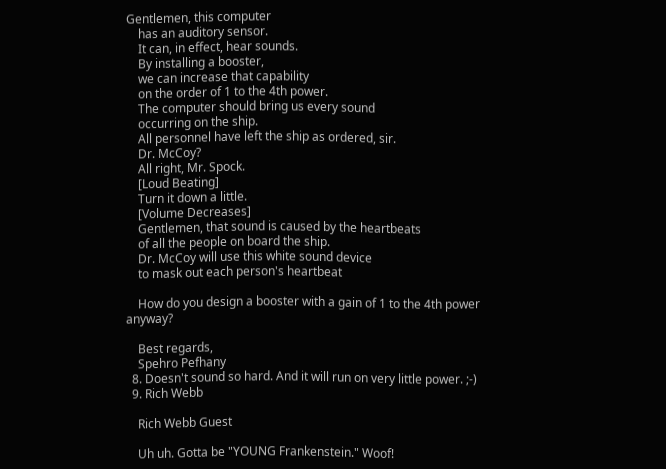Gentlemen, this computer
    has an auditory sensor.
    It can, in effect, hear sounds.
    By installing a booster,
    we can increase that capability
    on the order of 1 to the 4th power.
    The computer should bring us every sound
    occurring on the ship.
    All personnel have left the ship as ordered, sir.
    Dr. McCoy?
    All right, Mr. Spock.
    [Loud Beating]
    Turn it down a little.
    [Volume Decreases]
    Gentlemen, that sound is caused by the heartbeats
    of all the people on board the ship.
    Dr. McCoy will use this white sound device
    to mask out each person's heartbeat

    How do you design a booster with a gain of 1 to the 4th power anyway?

    Best regards,
    Spehro Pefhany
  8. Doesn't sound so hard. And it will run on very little power. ;-)
  9. Rich Webb

    Rich Webb Guest

    Uh uh. Gotta be "YOUNG Frankenstein." Woof!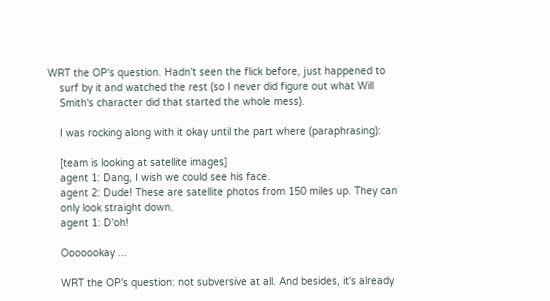WRT the OP's question. Hadn't seen the flick before, just happened to
    surf by it and watched the rest (so I never did figure out what Will
    Smith's character did that started the whole mess).

    I was rocking along with it okay until the part where (paraphrasing):

    [team is looking at satellite images]
    agent 1: Dang, I wish we could see his face.
    agent 2: Dude! These are satellite photos from 150 miles up. They can
    only look straight down.
    agent 1: D'oh!

    Ooooookay ...

    WRT the OP's question: not subversive at all. And besides, it's already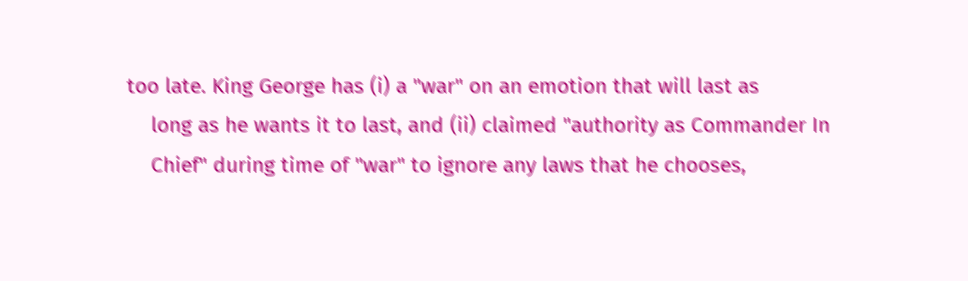too late. King George has (i) a "war" on an emotion that will last as
    long as he wants it to last, and (ii) claimed "authority as Commander In
    Chief" during time of "war" to ignore any laws that he chooses,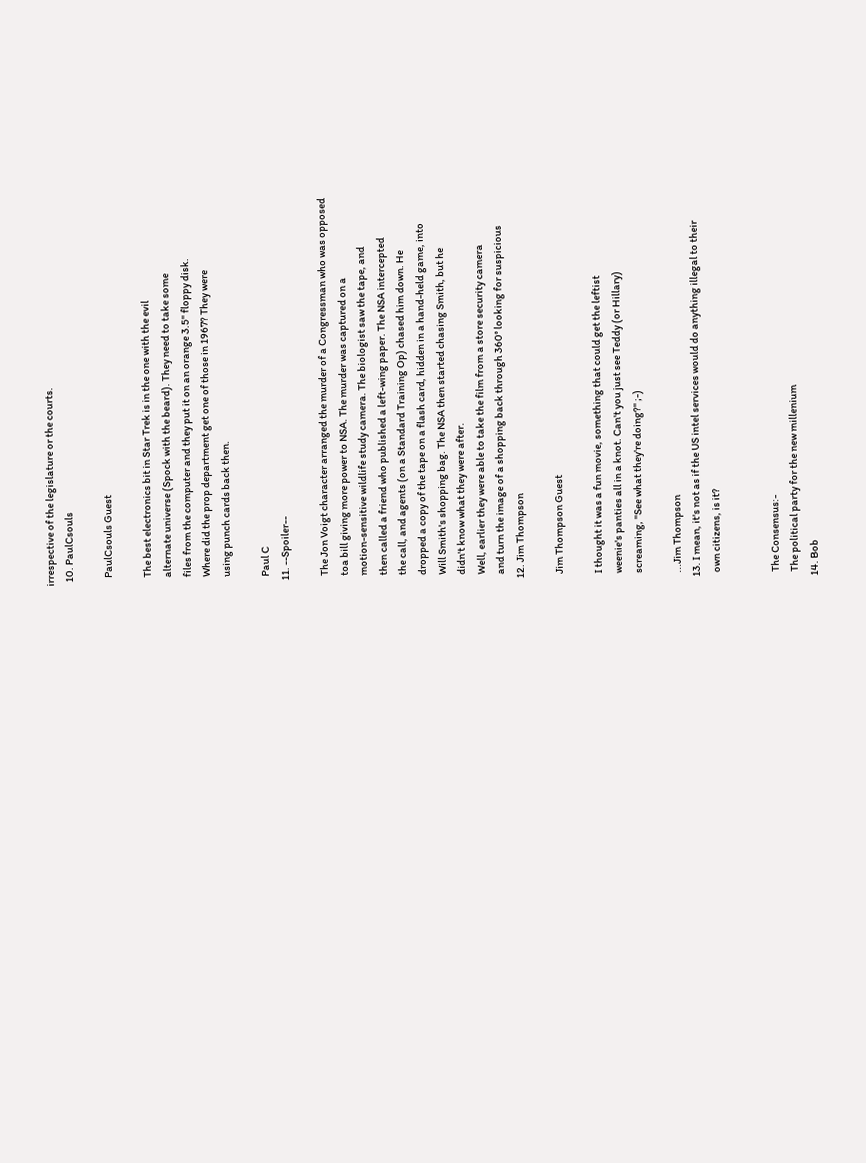irrespective of the legislature or the courts.
  10. PaulCsouls

    PaulCsouls Guest

    The best electronics bit in Star Trek is in the one with the evil
    alternate universe (Spock with the beard). They need to take some
    files from the computer and they put it on an orange 3.5" floppy disk.
    Where did the prop department get one of those in 1967? They were
    using punch cards back then.

    Paul C
  11. --Spoiler--

    The Jon Voigt character arranged the murder of a Congressman who was opposed
    toa bill giving more power to NSA. The murder was captured on a
    motion-sensitive wildlife study camera. The biologist saw the tape, and
    then called a friend who published a left-wing paper. The NSA intercepted
    the call, and agents (on a Standard Training Op) chased him down. He
    dropped a copy of the tape on a flash card, hidden in a hand-held game, into
    Will Smith's shopping bag. The NSA then started chasing Smith, but he
    didn't know what they were after.
    Well, earlier they were able to take the film from a store security camera
    and turn the image of a shopping back through 360° looking for suspicious
  12. Jim Thompson

    Jim Thompson Guest

    I thought it was a fun movie, something that could get the leftist
    weenie's panties all in a knot. Can't you just see Teddy (or Hillary)
    screaming, "See what they're doing?" ;-)

    ...Jim Thompson
  13. I mean, it's not as if the US intel services would do anything illegal to their
    own citizens, is it?


    The Consensus:-
    The political party for the new millenium
  14. Bob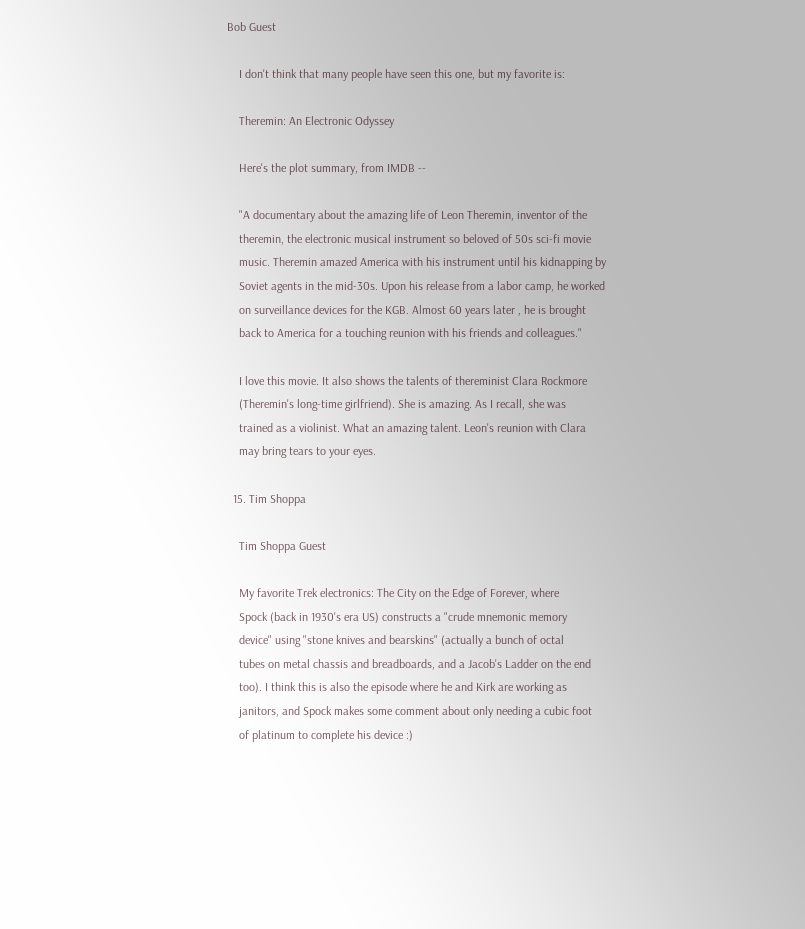Bob Guest

    I don't think that many people have seen this one, but my favorite is:

    Theremin: An Electronic Odyssey

    Here's the plot summary, from IMDB --

    "A documentary about the amazing life of Leon Theremin, inventor of the
    theremin, the electronic musical instrument so beloved of 50s sci-fi movie
    music. Theremin amazed America with his instrument until his kidnapping by
    Soviet agents in the mid-30s. Upon his release from a labor camp, he worked
    on surveillance devices for the KGB. Almost 60 years later , he is brought
    back to America for a touching reunion with his friends and colleagues."

    I love this movie. It also shows the talents of thereminist Clara Rockmore
    (Theremin's long-time girlfriend). She is amazing. As I recall, she was
    trained as a violinist. What an amazing talent. Leon's reunion with Clara
    may bring tears to your eyes.

  15. Tim Shoppa

    Tim Shoppa Guest

    My favorite Trek electronics: The City on the Edge of Forever, where
    Spock (back in 1930's era US) constructs a "crude mnemonic memory
    device" using "stone knives and bearskins" (actually a bunch of octal
    tubes on metal chassis and breadboards, and a Jacob's Ladder on the end
    too). I think this is also the episode where he and Kirk are working as
    janitors, and Spock makes some comment about only needing a cubic foot
    of platinum to complete his device :)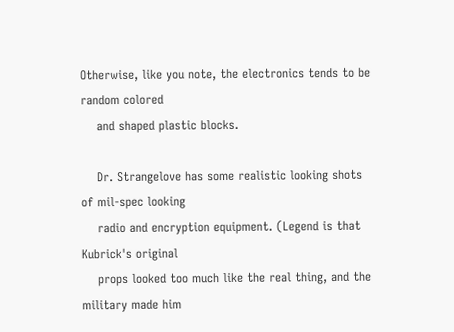Otherwise, like you note, the electronics tends to be random colored
    and shaped plastic blocks.

    Dr. Strangelove has some realistic looking shots of mil-spec looking
    radio and encryption equipment. (Legend is that Kubrick's original
    props looked too much like the real thing, and the military made him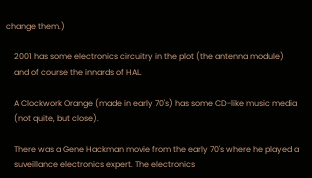change them.)

    2001 has some electronics circuitry in the plot (the antenna module)
    and of course the innards of HAL.

    A Clockwork Orange (made in early 70's) has some CD-like music media
    (not quite, but close).

    There was a Gene Hackman movie from the early 70's where he played a
    suveillance electronics expert. The electronics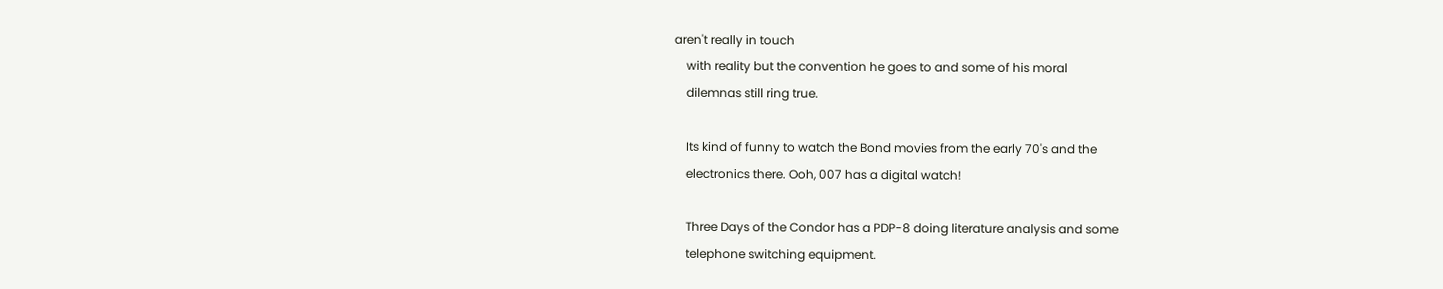aren't really in touch
    with reality but the convention he goes to and some of his moral
    dilemnas still ring true.

    Its kind of funny to watch the Bond movies from the early 70's and the
    electronics there. Ooh, 007 has a digital watch!

    Three Days of the Condor has a PDP-8 doing literature analysis and some
    telephone switching equipment.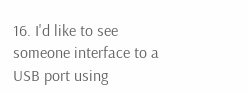16. I'd like to see someone interface to a USB port using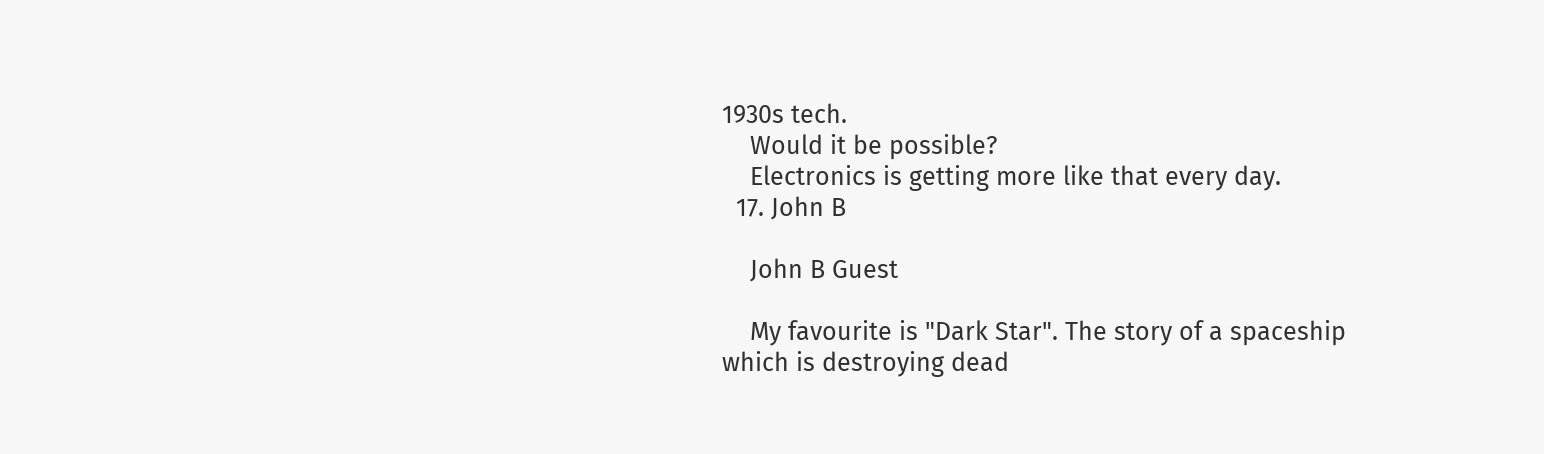1930s tech.
    Would it be possible?
    Electronics is getting more like that every day.
  17. John B

    John B Guest

    My favourite is "Dark Star". The story of a spaceship which is destroying dead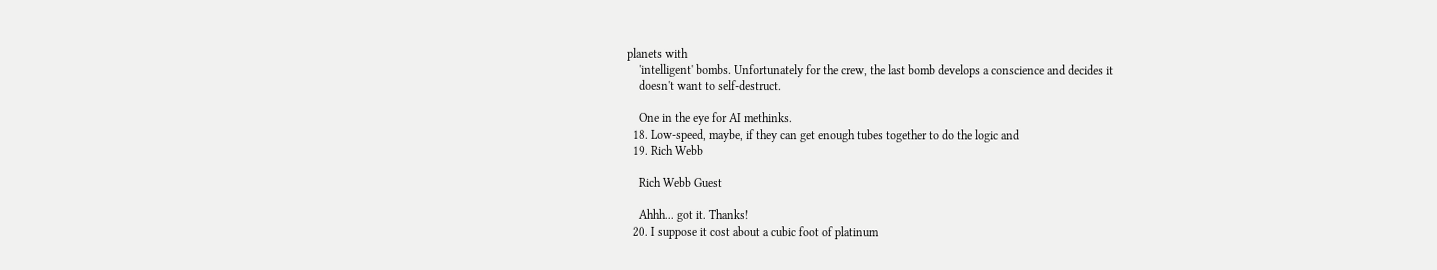planets with
    'intelligent' bombs. Unfortunately for the crew, the last bomb develops a conscience and decides it
    doesn't want to self-destruct.

    One in the eye for AI methinks.
  18. Low-speed, maybe, if they can get enough tubes together to do the logic and
  19. Rich Webb

    Rich Webb Guest

    Ahhh... got it. Thanks!
  20. I suppose it cost about a cubic foot of platinum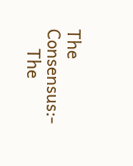The Consensus:-
    The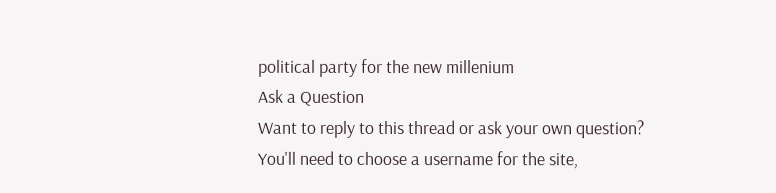political party for the new millenium
Ask a Question
Want to reply to this thread or ask your own question?
You'll need to choose a username for the site,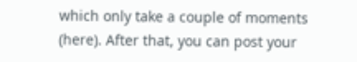which only take a couple of moments (here). After that, you can post your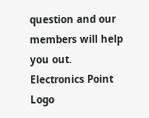question and our members will help you out.
Electronics Point Logo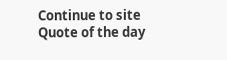Continue to site
Quote of the day